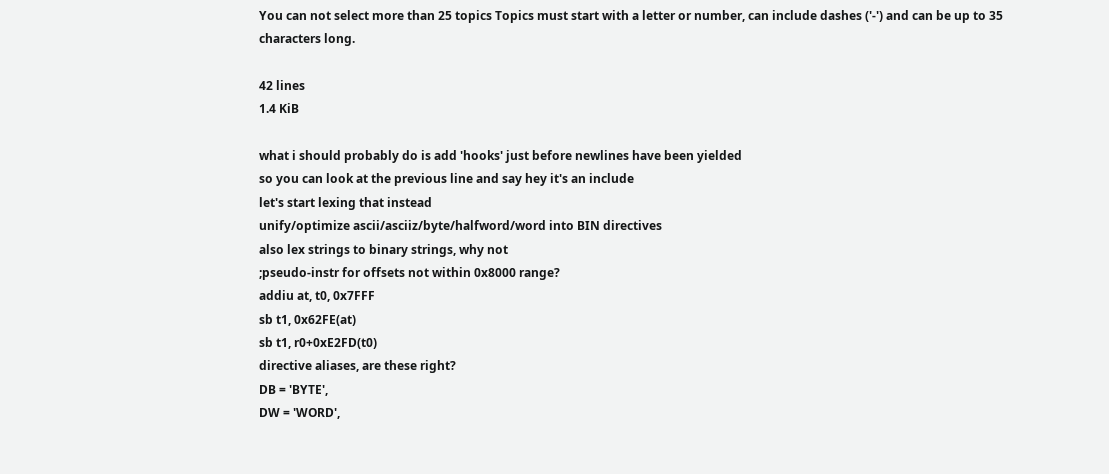You can not select more than 25 topics Topics must start with a letter or number, can include dashes ('-') and can be up to 35 characters long.

42 lines
1.4 KiB

what i should probably do is add 'hooks' just before newlines have been yielded
so you can look at the previous line and say hey it's an include
let's start lexing that instead
unify/optimize ascii/asciiz/byte/halfword/word into BIN directives
also lex strings to binary strings, why not
;pseudo-instr for offsets not within 0x8000 range?
addiu at, t0, 0x7FFF
sb t1, 0x62FE(at)
sb t1, r0+0xE2FD(t0)
directive aliases, are these right?
DB = 'BYTE',
DW = 'WORD',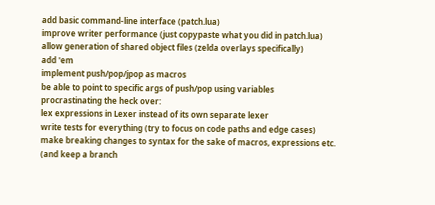add basic command-line interface (patch.lua)
improve writer performance (just copypaste what you did in patch.lua)
allow generation of shared object files (zelda overlays specifically)
add 'em
implement push/pop/jpop as macros
be able to point to specific args of push/pop using variables
procrastinating the heck over:
lex expressions in Lexer instead of its own separate lexer
write tests for everything (try to focus on code paths and edge cases)
make breaking changes to syntax for the sake of macros, expressions etc.
(and keep a branch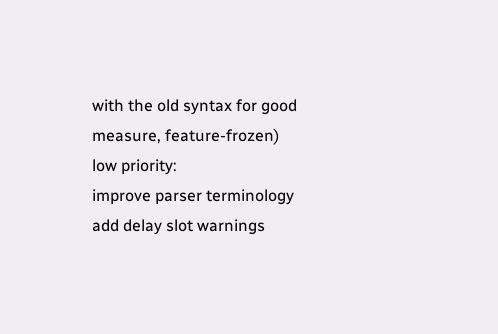with the old syntax for good measure, feature-frozen)
low priority:
improve parser terminology
add delay slot warnings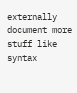externally document more stuff like syntax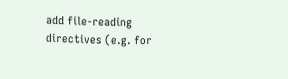add file-reading directives (e.g. for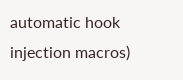automatic hook injection macros)